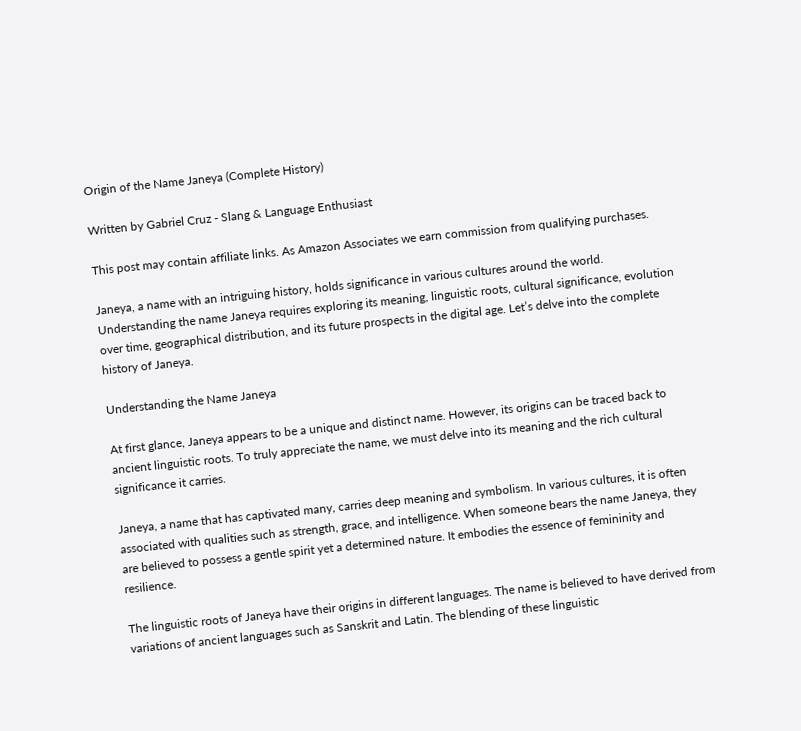Origin of the Name Janeya (Complete History)

Written by Gabriel Cruz - Slang & Language Enthusiast

This post may contain affiliate links. As Amazon Associates we earn commission from qualifying purchases.

Janeya, a name with an intriguing history, holds significance in various cultures around the world. Understanding the name Janeya requires exploring its meaning, linguistic roots, cultural significance, evolution over time, geographical distribution, and its future prospects in the digital age. Let’s delve into the complete history of Janeya.

Understanding the Name Janeya

At first glance, Janeya appears to be a unique and distinct name. However, its origins can be traced back to ancient linguistic roots. To truly appreciate the name, we must delve into its meaning and the rich cultural significance it carries.

Janeya, a name that has captivated many, carries deep meaning and symbolism. In various cultures, it is often associated with qualities such as strength, grace, and intelligence. When someone bears the name Janeya, they are believed to possess a gentle spirit yet a determined nature. It embodies the essence of femininity and resilience.

The linguistic roots of Janeya have their origins in different languages. The name is believed to have derived from variations of ancient languages such as Sanskrit and Latin. The blending of these linguistic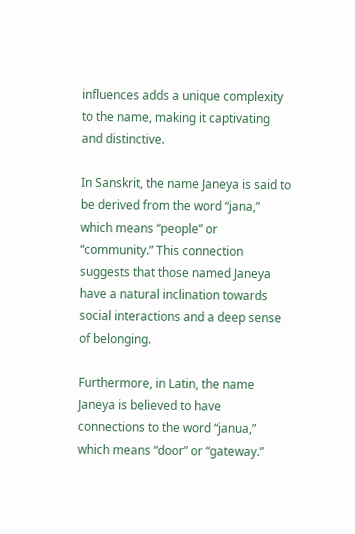influences adds a unique complexity to the name, making it captivating and distinctive.

In Sanskrit, the name Janeya is said to be derived from the word “jana,” which means “people” or “community.” This connection suggests that those named Janeya have a natural inclination towards social interactions and a deep sense of belonging.

Furthermore, in Latin, the name Janeya is believed to have connections to the word “janua,” which means “door” or “gateway.”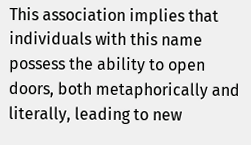This association implies that individuals with this name possess the ability to open doors, both metaphorically and literally, leading to new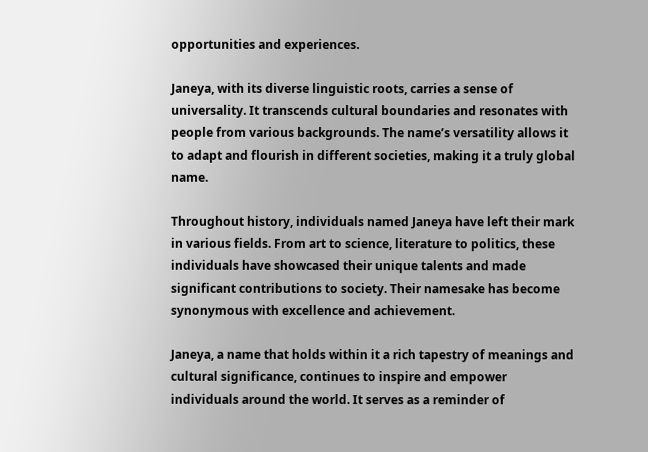opportunities and experiences.

Janeya, with its diverse linguistic roots, carries a sense of universality. It transcends cultural boundaries and resonates with people from various backgrounds. The name’s versatility allows it to adapt and flourish in different societies, making it a truly global name.

Throughout history, individuals named Janeya have left their mark in various fields. From art to science, literature to politics, these individuals have showcased their unique talents and made significant contributions to society. Their namesake has become synonymous with excellence and achievement.

Janeya, a name that holds within it a rich tapestry of meanings and cultural significance, continues to inspire and empower individuals around the world. It serves as a reminder of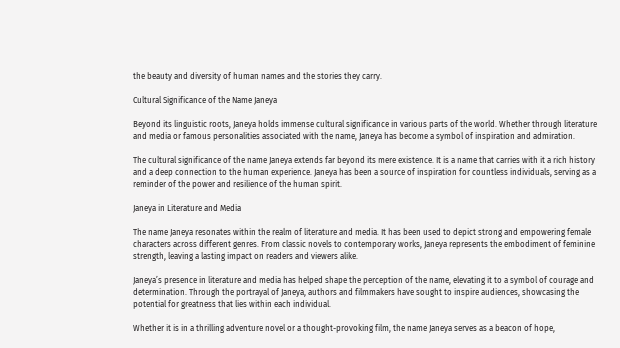the beauty and diversity of human names and the stories they carry.

Cultural Significance of the Name Janeya

Beyond its linguistic roots, Janeya holds immense cultural significance in various parts of the world. Whether through literature and media or famous personalities associated with the name, Janeya has become a symbol of inspiration and admiration.

The cultural significance of the name Janeya extends far beyond its mere existence. It is a name that carries with it a rich history and a deep connection to the human experience. Janeya has been a source of inspiration for countless individuals, serving as a reminder of the power and resilience of the human spirit.

Janeya in Literature and Media

The name Janeya resonates within the realm of literature and media. It has been used to depict strong and empowering female characters across different genres. From classic novels to contemporary works, Janeya represents the embodiment of feminine strength, leaving a lasting impact on readers and viewers alike.

Janeya’s presence in literature and media has helped shape the perception of the name, elevating it to a symbol of courage and determination. Through the portrayal of Janeya, authors and filmmakers have sought to inspire audiences, showcasing the potential for greatness that lies within each individual.

Whether it is in a thrilling adventure novel or a thought-provoking film, the name Janeya serves as a beacon of hope,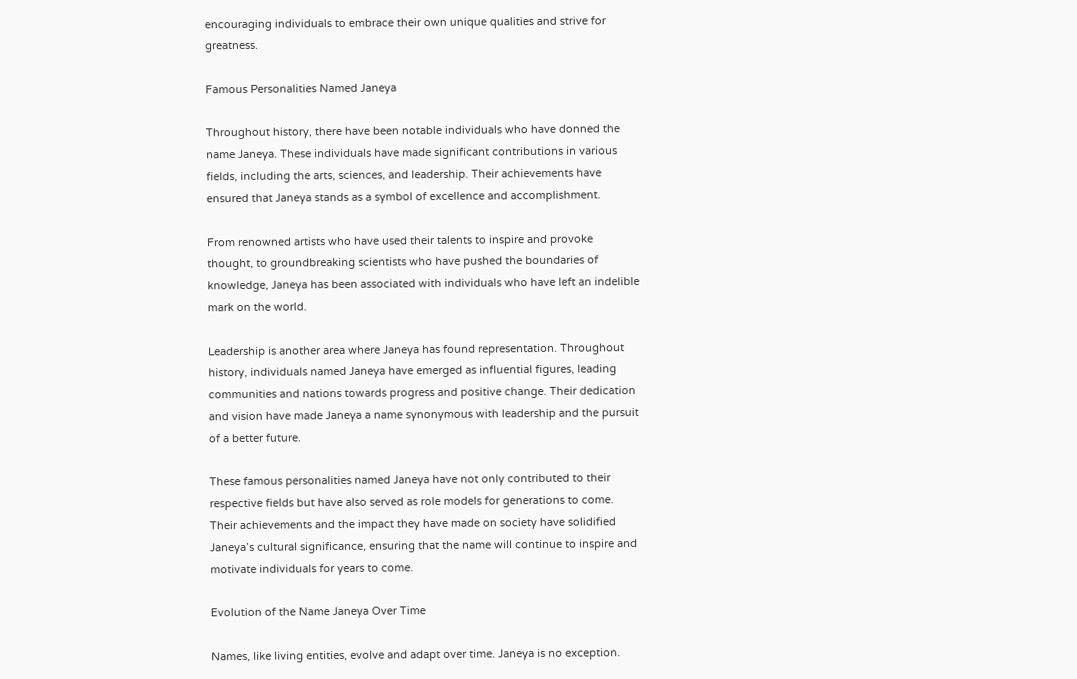encouraging individuals to embrace their own unique qualities and strive for greatness.

Famous Personalities Named Janeya

Throughout history, there have been notable individuals who have donned the name Janeya. These individuals have made significant contributions in various fields, including the arts, sciences, and leadership. Their achievements have ensured that Janeya stands as a symbol of excellence and accomplishment.

From renowned artists who have used their talents to inspire and provoke thought, to groundbreaking scientists who have pushed the boundaries of knowledge, Janeya has been associated with individuals who have left an indelible mark on the world.

Leadership is another area where Janeya has found representation. Throughout history, individuals named Janeya have emerged as influential figures, leading communities and nations towards progress and positive change. Their dedication and vision have made Janeya a name synonymous with leadership and the pursuit of a better future.

These famous personalities named Janeya have not only contributed to their respective fields but have also served as role models for generations to come. Their achievements and the impact they have made on society have solidified Janeya’s cultural significance, ensuring that the name will continue to inspire and motivate individuals for years to come.

Evolution of the Name Janeya Over Time

Names, like living entities, evolve and adapt over time. Janeya is no exception.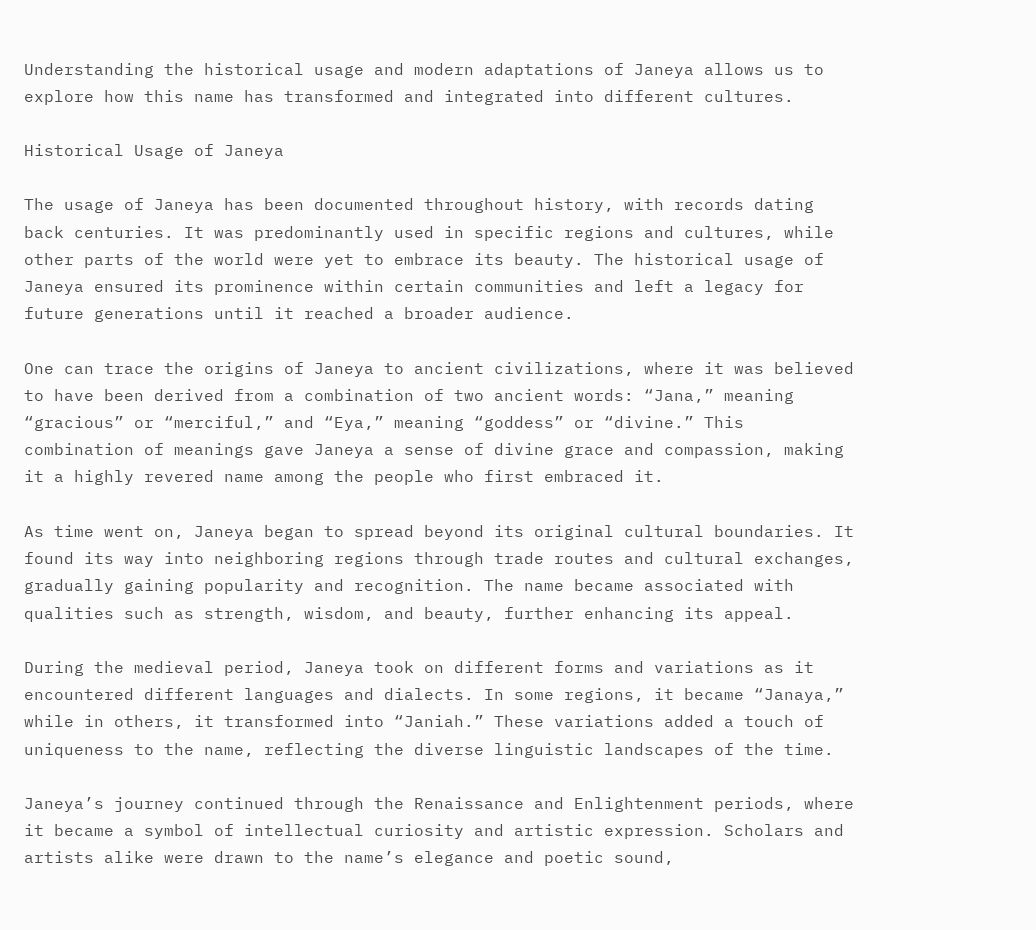Understanding the historical usage and modern adaptations of Janeya allows us to explore how this name has transformed and integrated into different cultures.

Historical Usage of Janeya

The usage of Janeya has been documented throughout history, with records dating back centuries. It was predominantly used in specific regions and cultures, while other parts of the world were yet to embrace its beauty. The historical usage of Janeya ensured its prominence within certain communities and left a legacy for future generations until it reached a broader audience.

One can trace the origins of Janeya to ancient civilizations, where it was believed to have been derived from a combination of two ancient words: “Jana,” meaning “gracious” or “merciful,” and “Eya,” meaning “goddess” or “divine.” This combination of meanings gave Janeya a sense of divine grace and compassion, making it a highly revered name among the people who first embraced it.

As time went on, Janeya began to spread beyond its original cultural boundaries. It found its way into neighboring regions through trade routes and cultural exchanges, gradually gaining popularity and recognition. The name became associated with qualities such as strength, wisdom, and beauty, further enhancing its appeal.

During the medieval period, Janeya took on different forms and variations as it encountered different languages and dialects. In some regions, it became “Janaya,” while in others, it transformed into “Janiah.” These variations added a touch of uniqueness to the name, reflecting the diverse linguistic landscapes of the time.

Janeya’s journey continued through the Renaissance and Enlightenment periods, where it became a symbol of intellectual curiosity and artistic expression. Scholars and artists alike were drawn to the name’s elegance and poetic sound,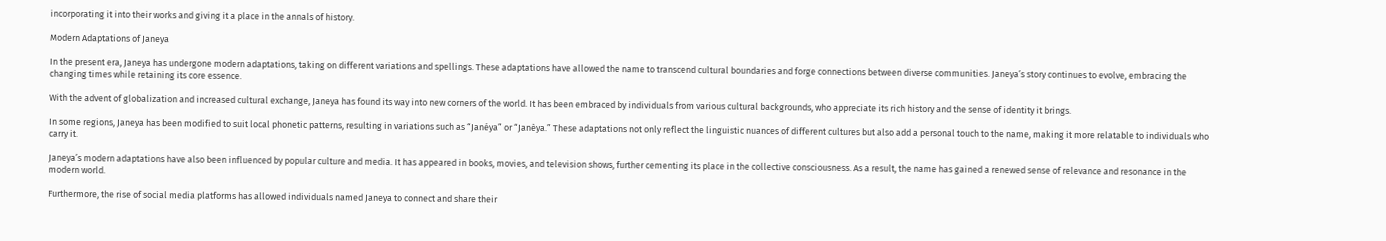incorporating it into their works and giving it a place in the annals of history.

Modern Adaptations of Janeya

In the present era, Janeya has undergone modern adaptations, taking on different variations and spellings. These adaptations have allowed the name to transcend cultural boundaries and forge connections between diverse communities. Janeya’s story continues to evolve, embracing the changing times while retaining its core essence.

With the advent of globalization and increased cultural exchange, Janeya has found its way into new corners of the world. It has been embraced by individuals from various cultural backgrounds, who appreciate its rich history and the sense of identity it brings.

In some regions, Janeya has been modified to suit local phonetic patterns, resulting in variations such as “Janéya” or “Janèya.” These adaptations not only reflect the linguistic nuances of different cultures but also add a personal touch to the name, making it more relatable to individuals who carry it.

Janeya’s modern adaptations have also been influenced by popular culture and media. It has appeared in books, movies, and television shows, further cementing its place in the collective consciousness. As a result, the name has gained a renewed sense of relevance and resonance in the modern world.

Furthermore, the rise of social media platforms has allowed individuals named Janeya to connect and share their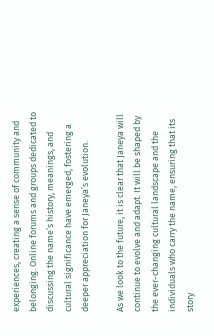experiences, creating a sense of community and belonging. Online forums and groups dedicated to discussing the name’s history, meanings, and cultural significance have emerged, fostering a deeper appreciation for Janeya’s evolution.

As we look to the future, it is clear that Janeya will continue to evolve and adapt. It will be shaped by the ever-changing cultural landscape and the individuals who carry the name, ensuring that its story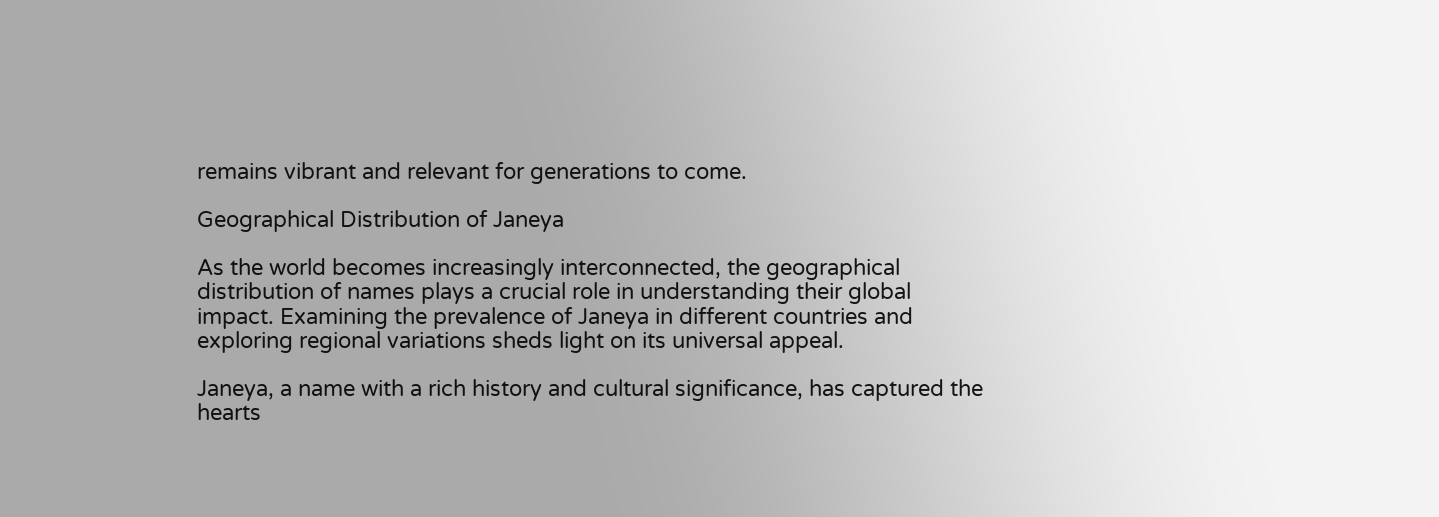remains vibrant and relevant for generations to come.

Geographical Distribution of Janeya

As the world becomes increasingly interconnected, the geographical distribution of names plays a crucial role in understanding their global impact. Examining the prevalence of Janeya in different countries and exploring regional variations sheds light on its universal appeal.

Janeya, a name with a rich history and cultural significance, has captured the hearts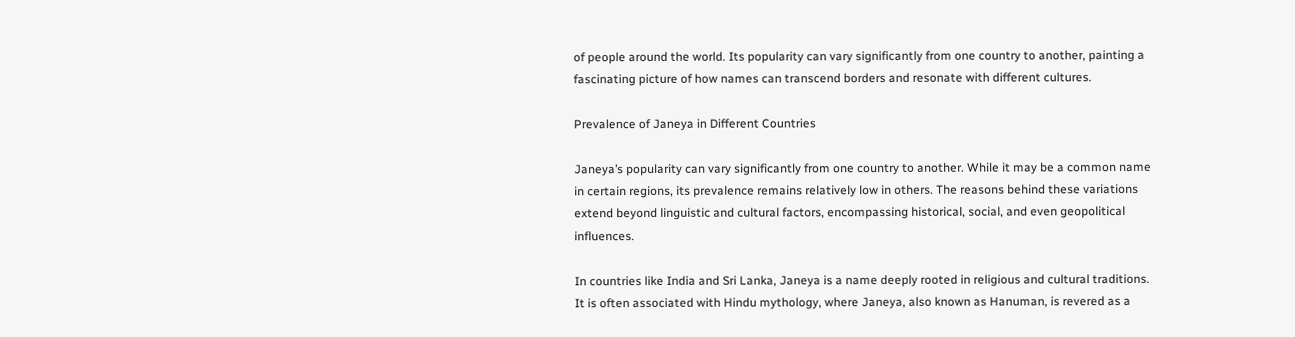of people around the world. Its popularity can vary significantly from one country to another, painting a fascinating picture of how names can transcend borders and resonate with different cultures.

Prevalence of Janeya in Different Countries

Janeya’s popularity can vary significantly from one country to another. While it may be a common name in certain regions, its prevalence remains relatively low in others. The reasons behind these variations extend beyond linguistic and cultural factors, encompassing historical, social, and even geopolitical influences.

In countries like India and Sri Lanka, Janeya is a name deeply rooted in religious and cultural traditions. It is often associated with Hindu mythology, where Janeya, also known as Hanuman, is revered as a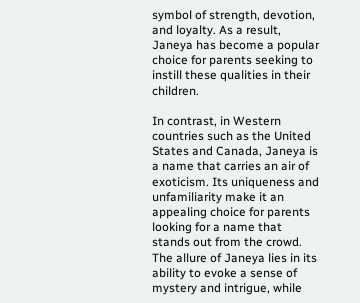symbol of strength, devotion, and loyalty. As a result, Janeya has become a popular choice for parents seeking to instill these qualities in their children.

In contrast, in Western countries such as the United States and Canada, Janeya is a name that carries an air of exoticism. Its uniqueness and unfamiliarity make it an appealing choice for parents looking for a name that stands out from the crowd. The allure of Janeya lies in its ability to evoke a sense of mystery and intrigue, while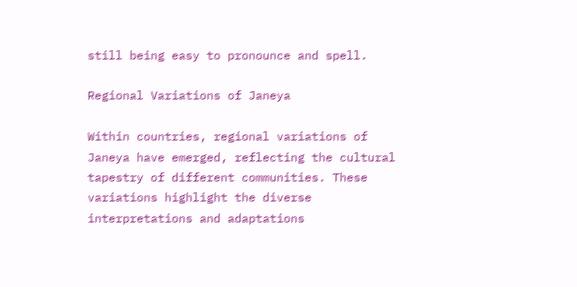still being easy to pronounce and spell.

Regional Variations of Janeya

Within countries, regional variations of Janeya have emerged, reflecting the cultural tapestry of different communities. These variations highlight the diverse interpretations and adaptations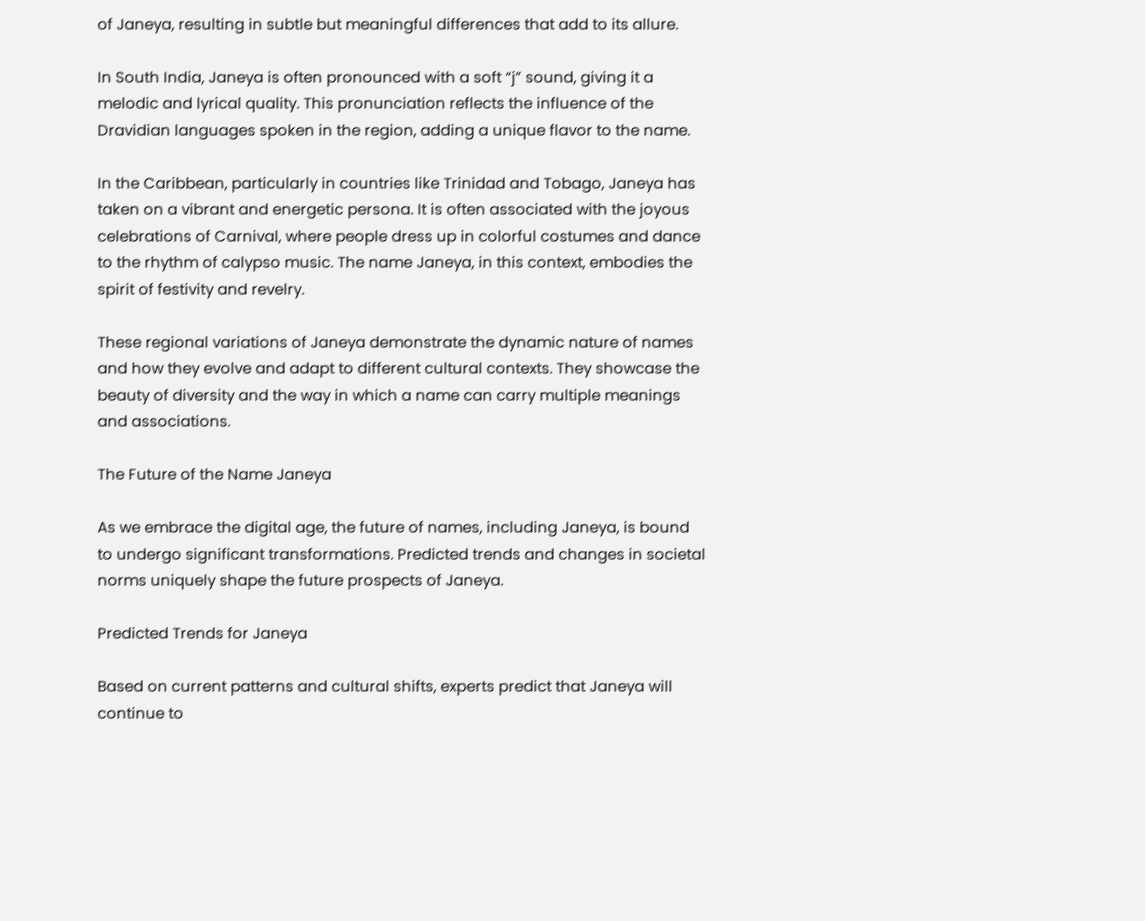of Janeya, resulting in subtle but meaningful differences that add to its allure.

In South India, Janeya is often pronounced with a soft “j” sound, giving it a melodic and lyrical quality. This pronunciation reflects the influence of the Dravidian languages spoken in the region, adding a unique flavor to the name.

In the Caribbean, particularly in countries like Trinidad and Tobago, Janeya has taken on a vibrant and energetic persona. It is often associated with the joyous celebrations of Carnival, where people dress up in colorful costumes and dance to the rhythm of calypso music. The name Janeya, in this context, embodies the spirit of festivity and revelry.

These regional variations of Janeya demonstrate the dynamic nature of names and how they evolve and adapt to different cultural contexts. They showcase the beauty of diversity and the way in which a name can carry multiple meanings and associations.

The Future of the Name Janeya

As we embrace the digital age, the future of names, including Janeya, is bound to undergo significant transformations. Predicted trends and changes in societal norms uniquely shape the future prospects of Janeya.

Predicted Trends for Janeya

Based on current patterns and cultural shifts, experts predict that Janeya will continue to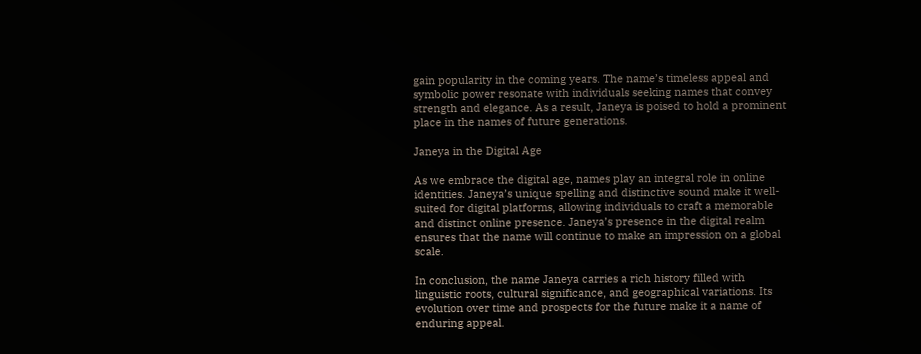gain popularity in the coming years. The name’s timeless appeal and symbolic power resonate with individuals seeking names that convey strength and elegance. As a result, Janeya is poised to hold a prominent place in the names of future generations.

Janeya in the Digital Age

As we embrace the digital age, names play an integral role in online identities. Janeya’s unique spelling and distinctive sound make it well-suited for digital platforms, allowing individuals to craft a memorable and distinct online presence. Janeya’s presence in the digital realm ensures that the name will continue to make an impression on a global scale.

In conclusion, the name Janeya carries a rich history filled with linguistic roots, cultural significance, and geographical variations. Its evolution over time and prospects for the future make it a name of enduring appeal.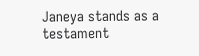Janeya stands as a testament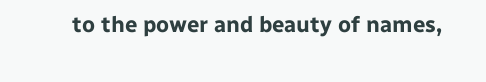to the power and beauty of names,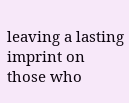leaving a lasting imprint on those who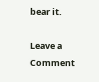bear it.

Leave a Comment